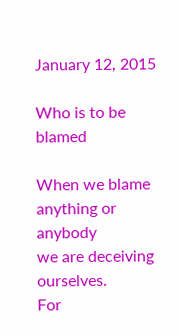January 12, 2015

Who is to be blamed

When we blame anything or anybody
we are deceiving ourselves.
For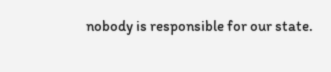nobody is responsible for our state.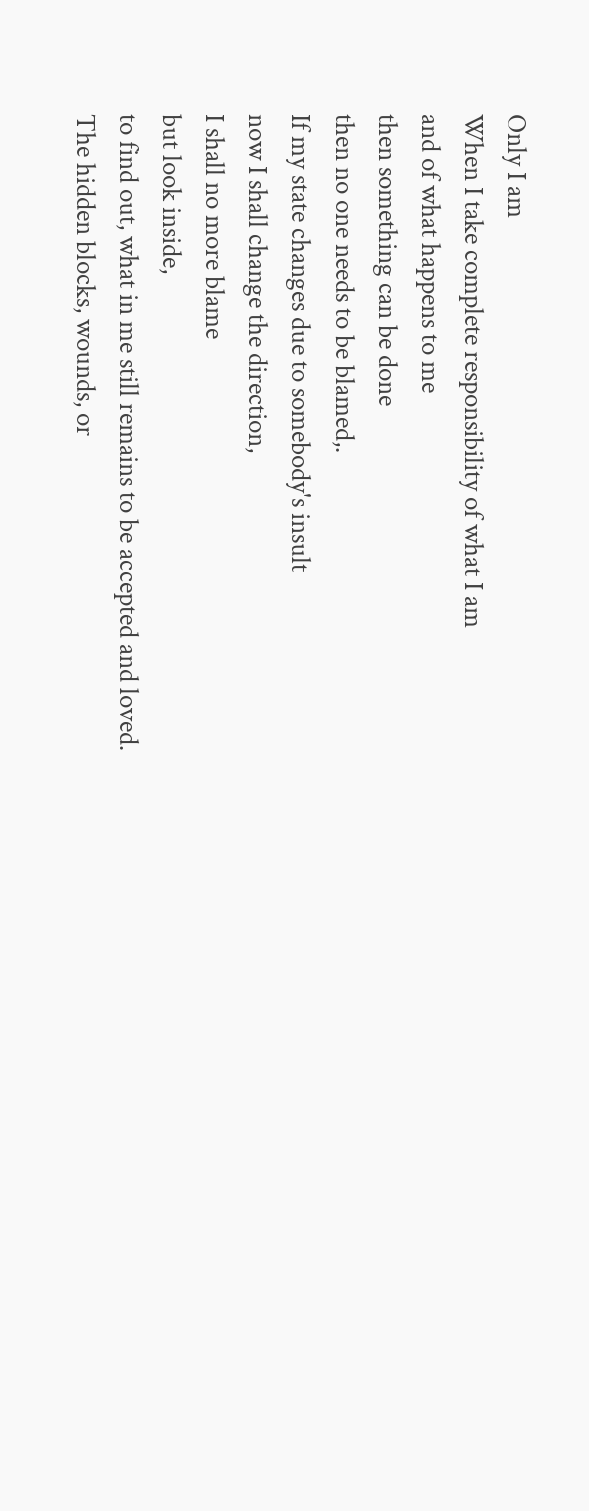Only I am
When I take complete responsibility of what I am
and of what happens to me
then something can be done
then no one needs to be blamed,.
If my state changes due to somebody's insult
now I shall change the direction,
I shall no more blame
but look inside,
to find out, what in me still remains to be accepted and loved.
The hidden blocks, wounds, or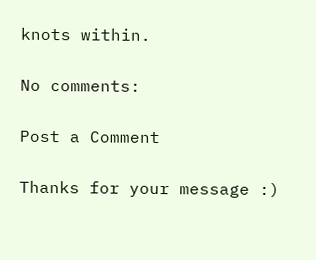knots within.

No comments:

Post a Comment

Thanks for your message :)